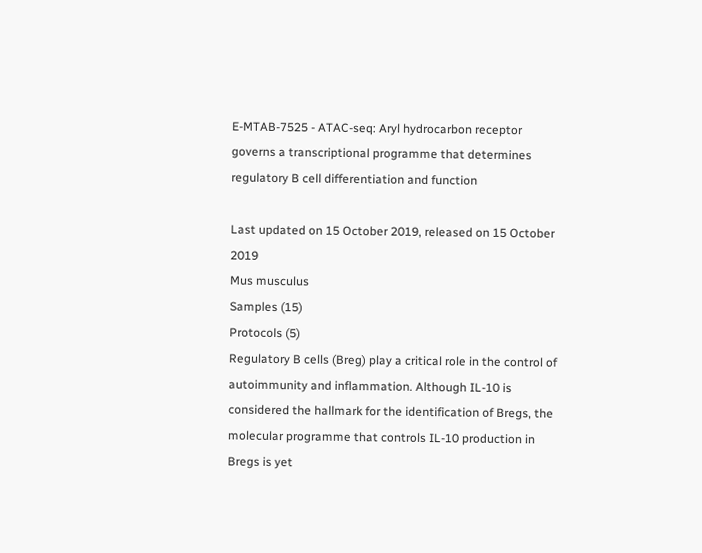E-MTAB-7525 - ATAC-seq: Aryl hydrocarbon receptor governs a transcriptional programme that determines regulatory B cell differentiation and function

Last updated on 15 October 2019, released on 15 October 2019
Mus musculus
Samples (15)
Protocols (5)
Regulatory B cells (Breg) play a critical role in the control of autoimmunity and inflammation. Although IL-10 is considered the hallmark for the identification of Bregs, the molecular programme that controls IL-10 production in Bregs is yet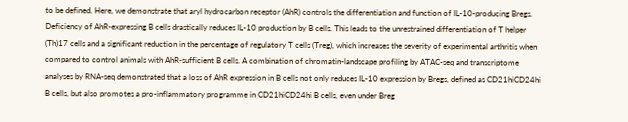to be defined. Here, we demonstrate that aryl hydrocarbon receptor (AhR) controls the differentiation and function of IL-10-producing Bregs. Deficiency of AhR-expressing B cells drastically reduces IL-10 production by B cells. This leads to the unrestrained differentiation of T helper (Th)17 cells and a significant reduction in the percentage of regulatory T cells (Treg), which increases the severity of experimental arthritis when compared to control animals with AhR-sufficient B cells. A combination of chromatin-landscape profiling by ATAC-seq and transcriptome analyses by RNA-seq demonstrated that a loss of AhR expression in B cells not only reduces IL-10 expression by Bregs, defined as CD21hiCD24hi B cells, but also promotes a pro-inflammatory programme in CD21hiCD24hi B cells, even under Breg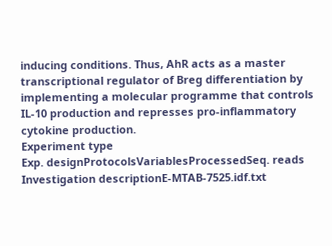inducing conditions. Thus, AhR acts as a master transcriptional regulator of Breg differentiation by implementing a molecular programme that controls IL-10 production and represses pro-inflammatory cytokine production.
Experiment type
Exp. designProtocolsVariablesProcessedSeq. reads
Investigation descriptionE-MTAB-7525.idf.txt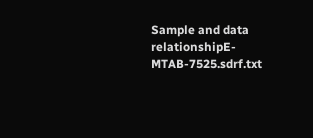Sample and data relationshipE-MTAB-7525.sdrf.txt